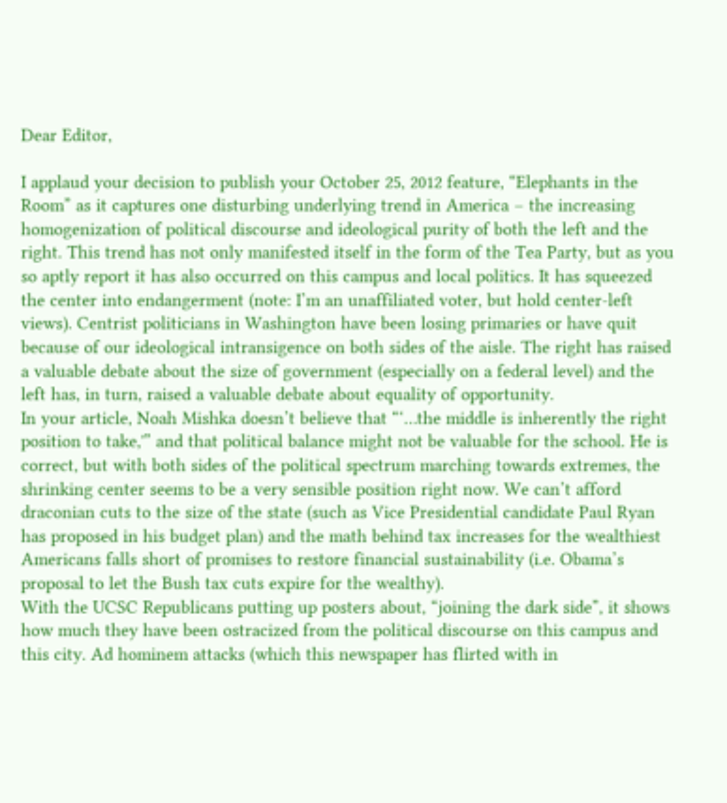Dear Editor,

I applaud your decision to publish your October 25, 2012 feature, “Elephants in the Room” as it captures one disturbing underlying trend in America – the increasing homogenization of political discourse and ideological purity of both the left and the right. This trend has not only manifested itself in the form of the Tea Party, but as you so aptly report it has also occurred on this campus and local politics. It has squeezed the center into endangerment (note: I’m an unaffiliated voter, but hold center-left views). Centrist politicians in Washington have been losing primaries or have quit because of our ideological intransigence on both sides of the aisle. The right has raised a valuable debate about the size of government (especially on a federal level) and the left has, in turn, raised a valuable debate about equality of opportunity.
In your article, Noah Mishka doesn’t believe that “‘…the middle is inherently the right position to take,'” and that political balance might not be valuable for the school. He is correct, but with both sides of the political spectrum marching towards extremes, the shrinking center seems to be a very sensible position right now. We can’t afford draconian cuts to the size of the state (such as Vice Presidential candidate Paul Ryan has proposed in his budget plan) and the math behind tax increases for the wealthiest Americans falls short of promises to restore financial sustainability (i.e. Obama’s proposal to let the Bush tax cuts expire for the wealthy).
With the UCSC Republicans putting up posters about, “joining the dark side”, it shows how much they have been ostracized from the political discourse on this campus and this city. Ad hominem attacks (which this newspaper has flirted with in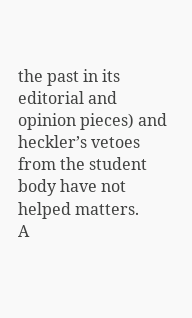the past in its editorial and opinion pieces) and heckler’s vetoes from the student body have not helped matters.
A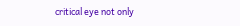critical eye not only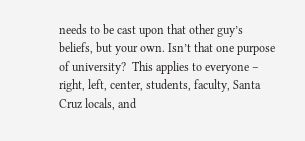needs to be cast upon that other guy’s beliefs, but your own. Isn’t that one purpose of university?  This applies to everyone – right, left, center, students, faculty, Santa Cruz locals, and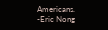Americans.
-Eric Nong